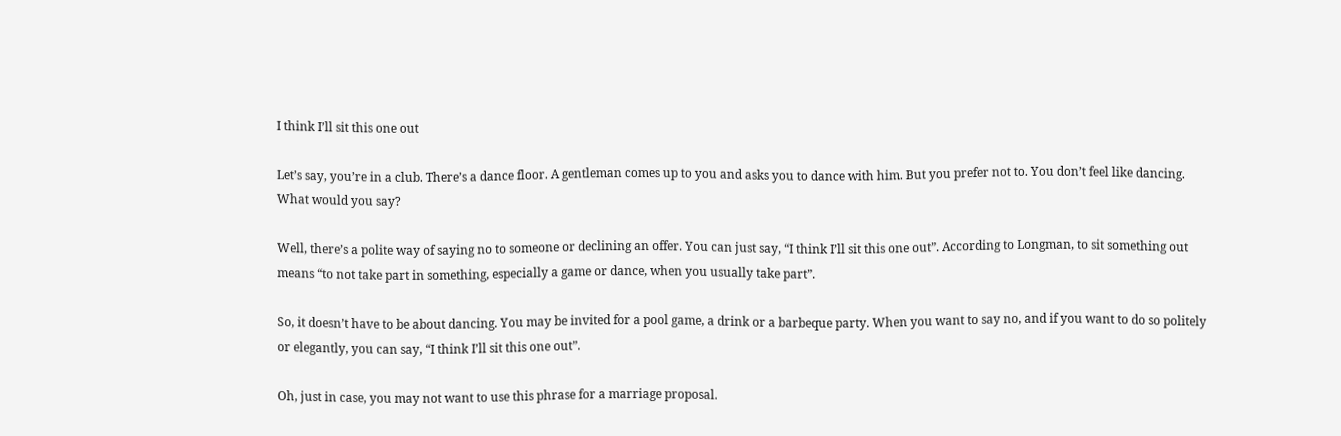I think I’ll sit this one out

Let’s say, you’re in a club. There’s a dance floor. A gentleman comes up to you and asks you to dance with him. But you prefer not to. You don’t feel like dancing. What would you say?

Well, there’s a polite way of saying no to someone or declining an offer. You can just say, “I think I’ll sit this one out”. According to Longman, to sit something out means “to not take part in something, especially a game or dance, when you usually take part”.

So, it doesn’t have to be about dancing. You may be invited for a pool game, a drink or a barbeque party. When you want to say no, and if you want to do so politely or elegantly, you can say, “I think I’ll sit this one out”.

Oh, just in case, you may not want to use this phrase for a marriage proposal.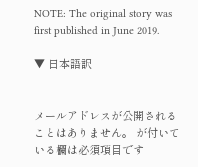NOTE: The original story was first published in June 2019.

▼ 日本語訳


メールアドレスが公開されることはありません。 が付いている欄は必須項目です